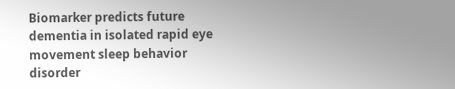Biomarker predicts future dementia in isolated rapid eye movement sleep behavior disorder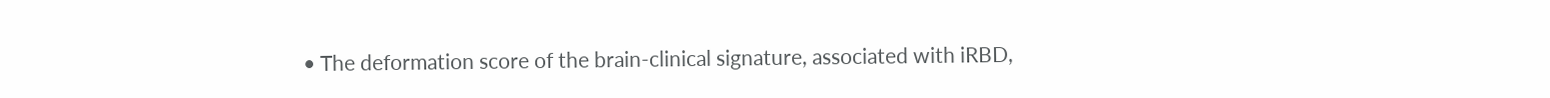• The deformation score of the brain-clinical signature, associated with iRBD,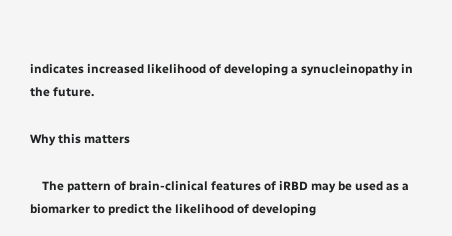indicates increased likelihood of developing a synucleinopathy in the future.

Why this matters

    The pattern of brain-clinical features of iRBD may be used as a biomarker to predict the likelihood of developing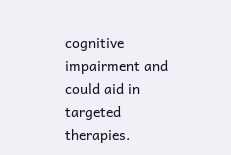cognitive impairment and could aid in targeted therapies.